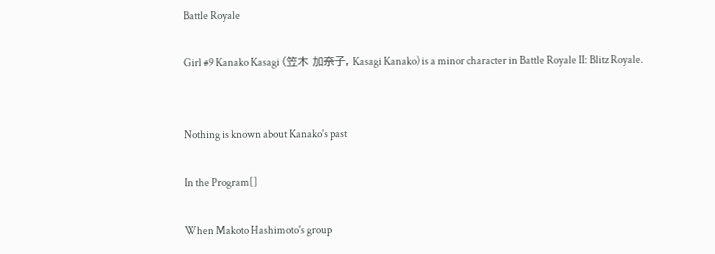Battle Royale

Girl #9 Kanako Kasagi (笠木 加奈子, Kasagi Kanako) is a minor character in Battle Royale II: Blitz Royale.


Nothing is known about Kanako's past

In the Program[]

When Makoto Hashimoto's group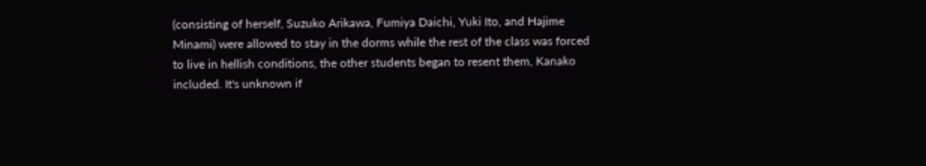(consisting of herself, Suzuko Arikawa, Fumiya Daichi, Yuki Ito, and Hajime Minami) were allowed to stay in the dorms while the rest of the class was forced to live in hellish conditions, the other students began to resent them, Kanako included. It's unknown if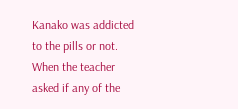Kanako was addicted to the pills or not. When the teacher asked if any of the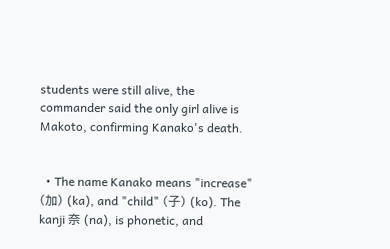students were still alive, the commander said the only girl alive is Makoto, confirming Kanako's death.


  • The name Kanako means "increase" (加) (ka), and "child" (子) (ko). The kanji 奈 (na), is phonetic, and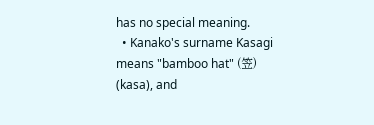has no special meaning.
  • Kanako's surname Kasagi means "bamboo hat" (笠) (kasa), and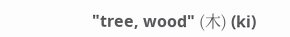"tree, wood" (木) (ki)